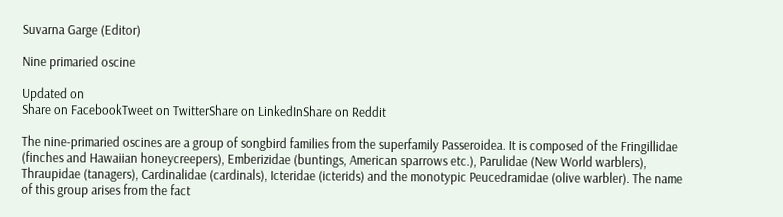Suvarna Garge (Editor)

Nine primaried oscine

Updated on
Share on FacebookTweet on TwitterShare on LinkedInShare on Reddit

The nine-primaried oscines are a group of songbird families from the superfamily Passeroidea. It is composed of the Fringillidae (finches and Hawaiian honeycreepers), Emberizidae (buntings, American sparrows etc.), Parulidae (New World warblers), Thraupidae (tanagers), Cardinalidae (cardinals), Icteridae (icterids) and the monotypic Peucedramidae (olive warbler). The name of this group arises from the fact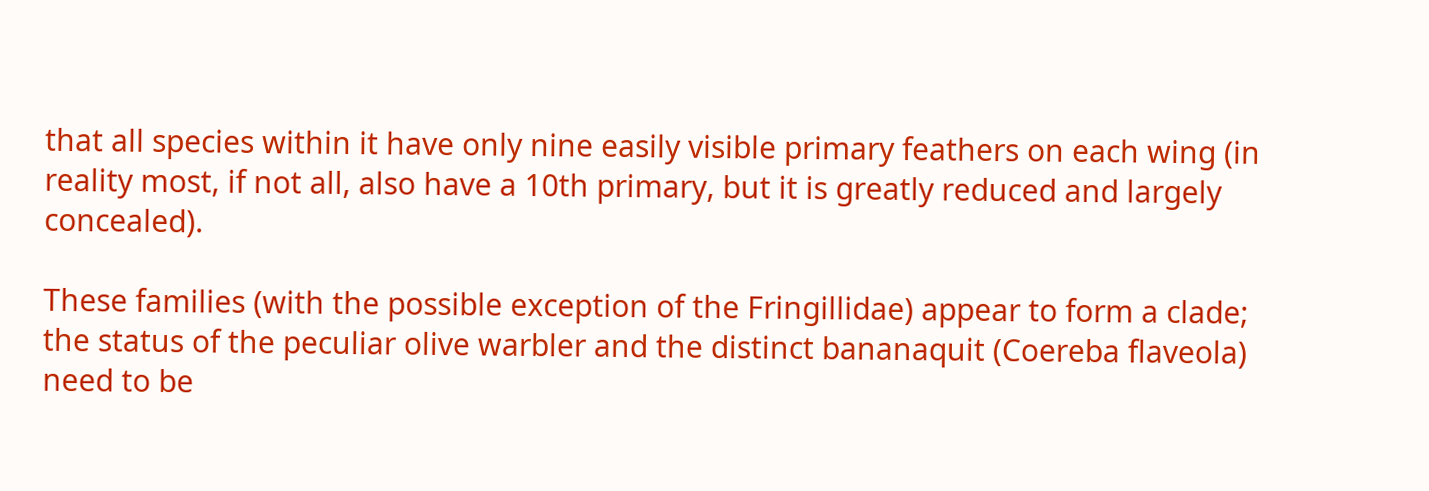that all species within it have only nine easily visible primary feathers on each wing (in reality most, if not all, also have a 10th primary, but it is greatly reduced and largely concealed).

These families (with the possible exception of the Fringillidae) appear to form a clade; the status of the peculiar olive warbler and the distinct bananaquit (Coereba flaveola) need to be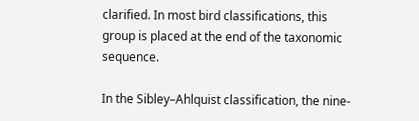clarified. In most bird classifications, this group is placed at the end of the taxonomic sequence.

In the Sibley–Ahlquist classification, the nine-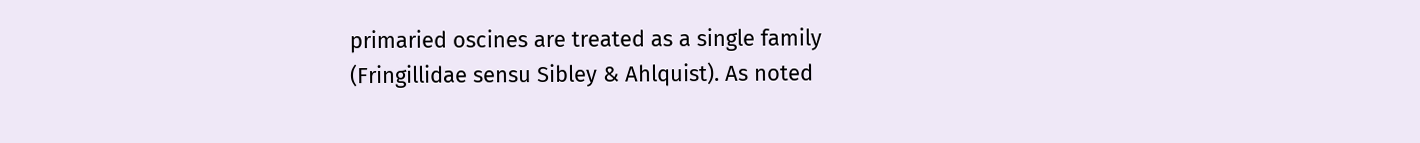primaried oscines are treated as a single family (Fringillidae sensu Sibley & Ahlquist). As noted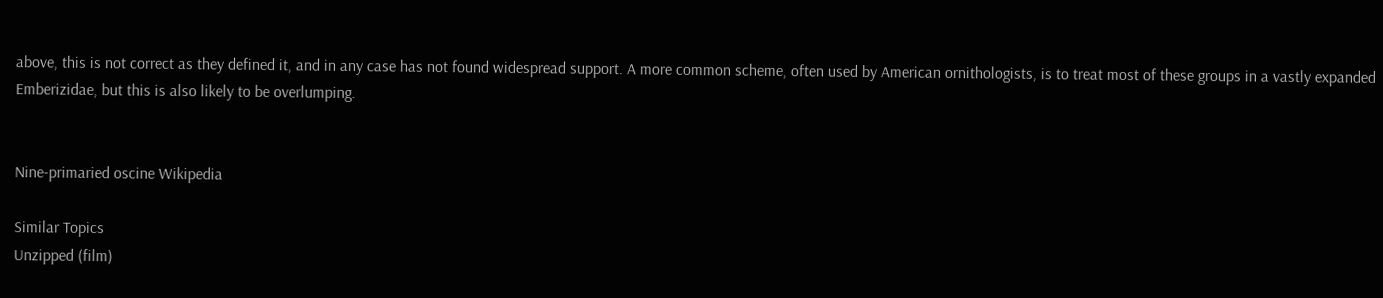above, this is not correct as they defined it, and in any case has not found widespread support. A more common scheme, often used by American ornithologists, is to treat most of these groups in a vastly expanded Emberizidae, but this is also likely to be overlumping.


Nine-primaried oscine Wikipedia

Similar Topics
Unzipped (film)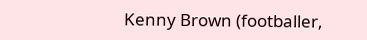Kenny Brown (footballer,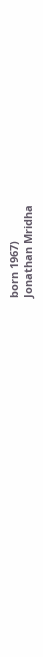born 1967)
Jonathan Mridha